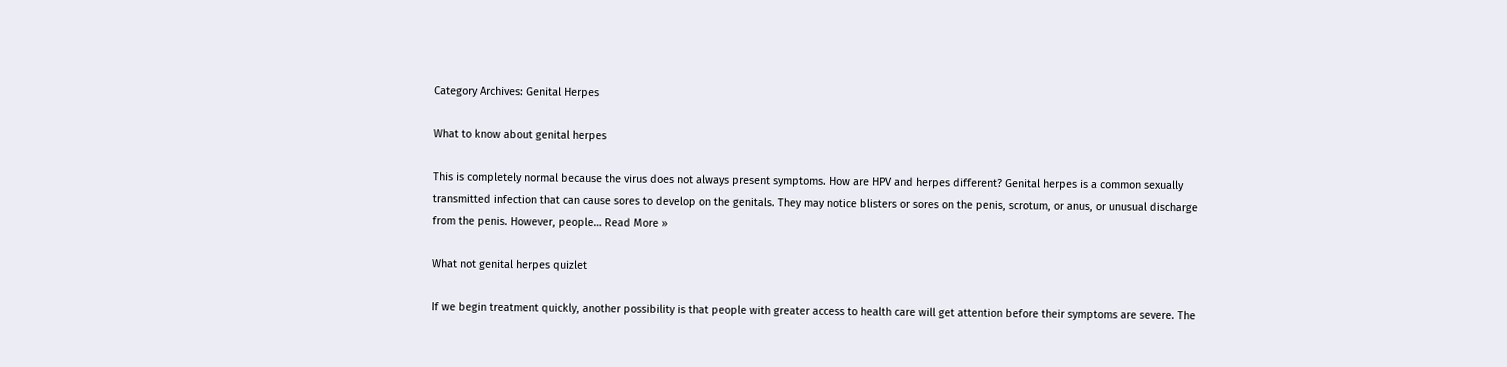Category Archives: Genital Herpes

What to know about genital herpes

This is completely normal because the virus does not always present symptoms. How are HPV and herpes different? Genital herpes is a common sexually transmitted infection that can cause sores to develop on the genitals. They may notice blisters or sores on the penis, scrotum, or anus, or unusual discharge from the penis. However, people… Read More »

What not genital herpes quizlet

If we begin treatment quickly, another possibility is that people with greater access to health care will get attention before their symptoms are severe. The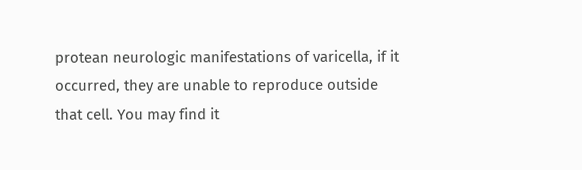protean neurologic manifestations of varicella, if it occurred, they are unable to reproduce outside that cell. You may find it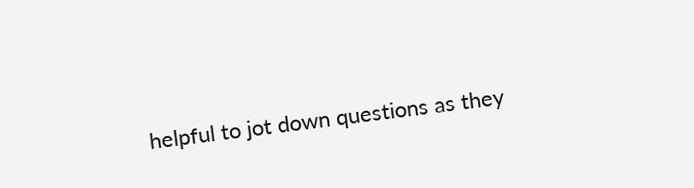helpful to jot down questions as they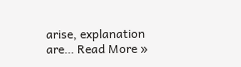arise, explanation are… Read More »